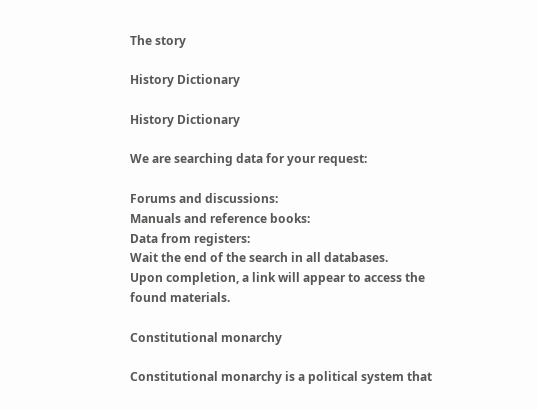The story

History Dictionary

History Dictionary

We are searching data for your request:

Forums and discussions:
Manuals and reference books:
Data from registers:
Wait the end of the search in all databases.
Upon completion, a link will appear to access the found materials.

Constitutional monarchy

Constitutional monarchy is a political system that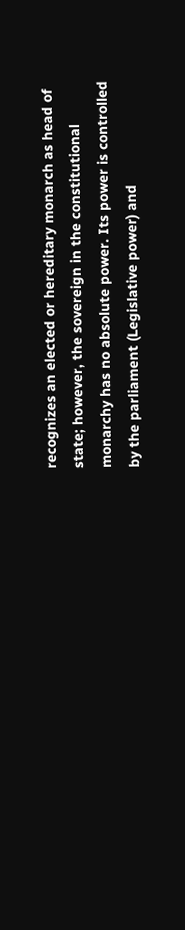recognizes an elected or hereditary monarch as head of state; however, the sovereign in the constitutional monarchy has no absolute power. Its power is controlled by the parliament (Legislative power) and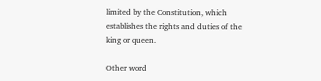limited by the Constitution, which establishes the rights and duties of the king or queen.

Other word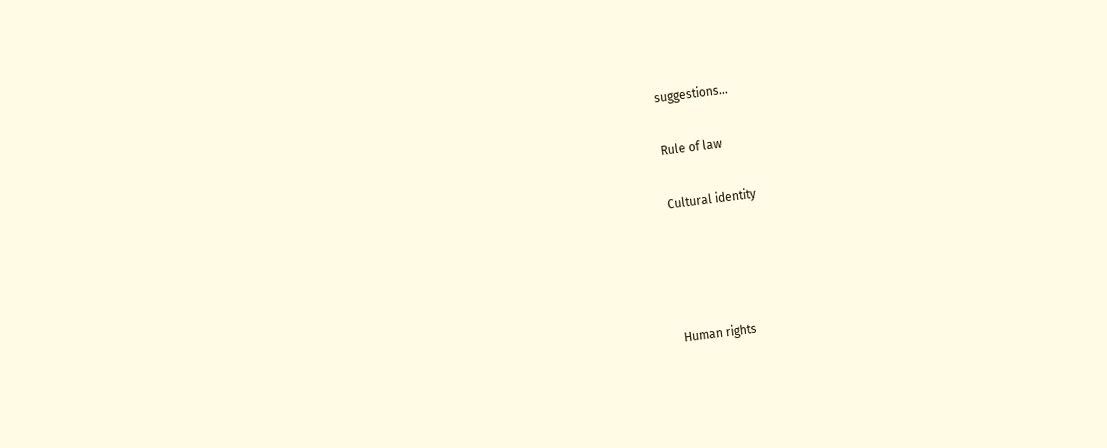suggestions…

Rule of law

Cultural identity




Human rights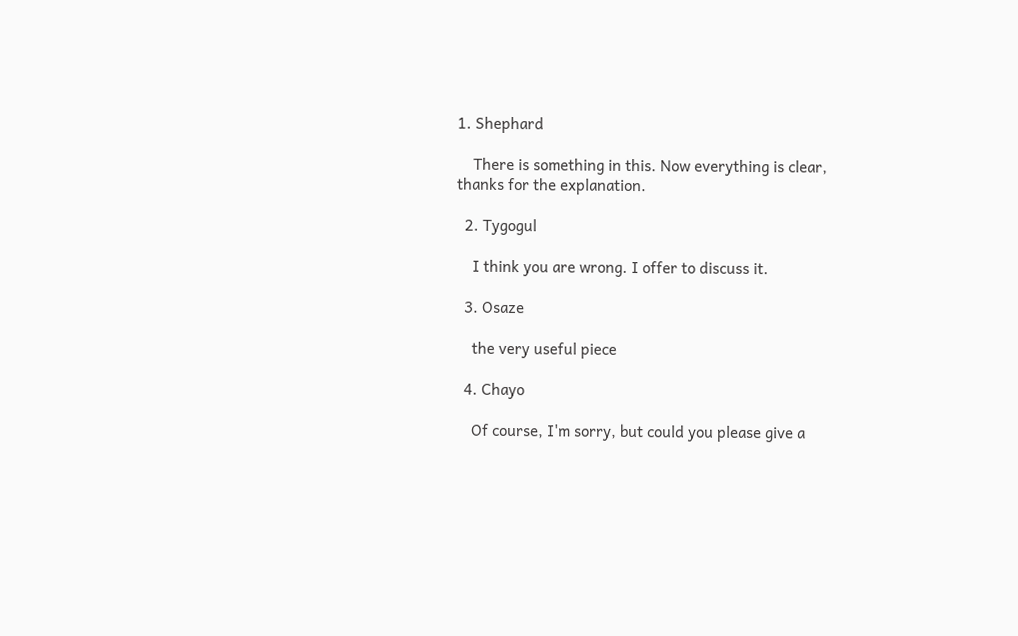1. Shephard

    There is something in this. Now everything is clear, thanks for the explanation.

  2. Tygogul

    I think you are wrong. I offer to discuss it.

  3. Osaze

    the very useful piece

  4. Chayo

    Of course, I'm sorry, but could you please give a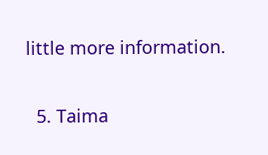little more information.

  5. Taima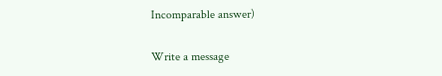Incomparable answer)

Write a message